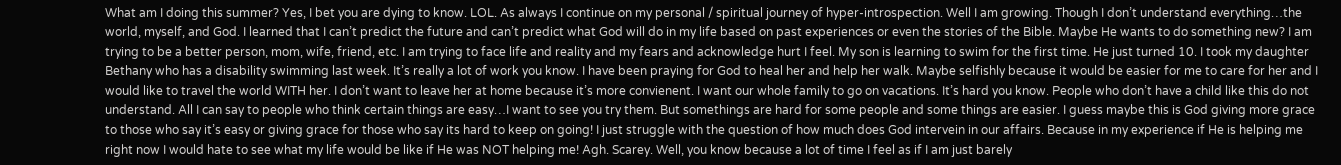What am I doing this summer? Yes, I bet you are dying to know. LOL. As always I continue on my personal / spiritual journey of hyper-introspection. Well I am growing. Though I don’t understand everything…the world, myself, and God. I learned that I can’t predict the future and can’t predict what God will do in my life based on past experiences or even the stories of the Bible. Maybe He wants to do something new? I am trying to be a better person, mom, wife, friend, etc. I am trying to face life and reality and my fears and acknowledge hurt I feel. My son is learning to swim for the first time. He just turned 10. I took my daughter Bethany who has a disability swimming last week. It’s really a lot of work you know. I have been praying for God to heal her and help her walk. Maybe selfishly because it would be easier for me to care for her and I would like to travel the world WITH her. I don’t want to leave her at home because it’s more convienent. I want our whole family to go on vacations. It’s hard you know. People who don’t have a child like this do not understand. All I can say to people who think certain things are easy…I want to see you try them. But somethings are hard for some people and some things are easier. I guess maybe this is God giving more grace to those who say it’s easy or giving grace for those who say its hard to keep on going! I just struggle with the question of how much does God intervein in our affairs. Because in my experience if He is helping me right now I would hate to see what my life would be like if He was NOT helping me! Agh. Scarey. Well, you know because a lot of time I feel as if I am just barely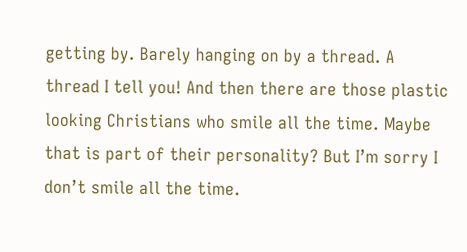getting by. Barely hanging on by a thread. A thread I tell you! And then there are those plastic looking Christians who smile all the time. Maybe that is part of their personality? But I’m sorry I don’t smile all the time.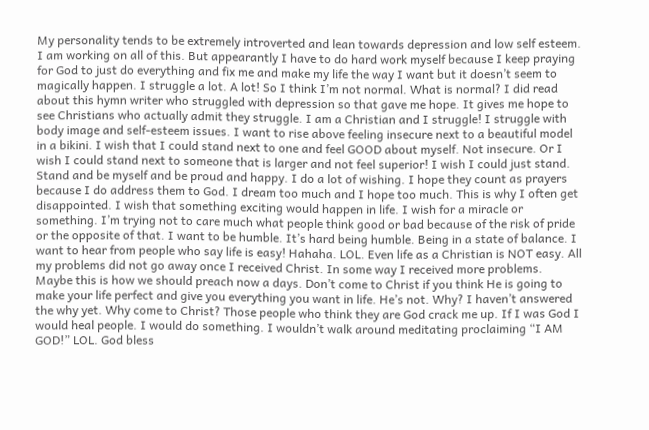My personality tends to be extremely introverted and lean towards depression and low self esteem. I am working on all of this. But appearantly I have to do hard work myself because I keep praying for God to just do everything and fix me and make my life the way I want but it doesn’t seem to magically happen. I struggle a lot. A lot! So I think I’m not normal. What is normal? I did read about this hymn writer who struggled with depression so that gave me hope. It gives me hope to see Christians who actually admit they struggle. I am a Christian and I struggle! I struggle with body image and self-esteem issues. I want to rise above feeling insecure next to a beautiful model in a bikini. I wish that I could stand next to one and feel GOOD about myself. Not insecure. Or I wish I could stand next to someone that is larger and not feel superior! I wish I could just stand. Stand and be myself and be proud and happy. I do a lot of wishing. I hope they count as prayers because I do address them to God. I dream too much and I hope too much. This is why I often get disappointed. I wish that something exciting would happen in life. I wish for a miracle or something. I’m trying not to care much what people think good or bad because of the risk of pride or the opposite of that. I want to be humble. It’s hard being humble. Being in a state of balance. I want to hear from people who say life is easy! Hahaha. LOL. Even life as a Christian is NOT easy. All my problems did not go away once I received Christ. In some way I received more problems. Maybe this is how we should preach now a days. Don’t come to Christ if you think He is going to make your life perfect and give you everything you want in life. He’s not. Why? I haven’t answered the why yet. Why come to Christ? Those people who think they are God crack me up. If I was God I would heal people. I would do something. I wouldn’t walk around meditating proclaiming “I AM GOD!” LOL. God bless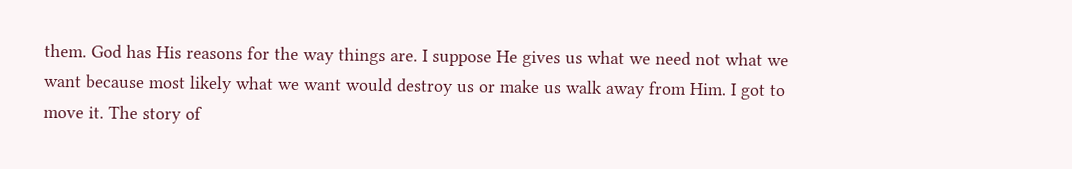them. God has His reasons for the way things are. I suppose He gives us what we need not what we want because most likely what we want would destroy us or make us walk away from Him. I got to move it. The story of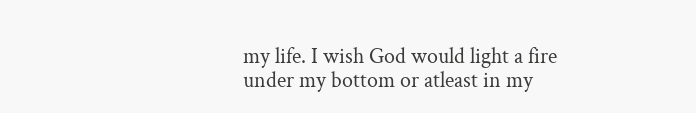my life. I wish God would light a fire under my bottom or atleast in my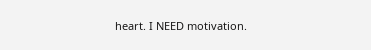heart. I NEED motivation.